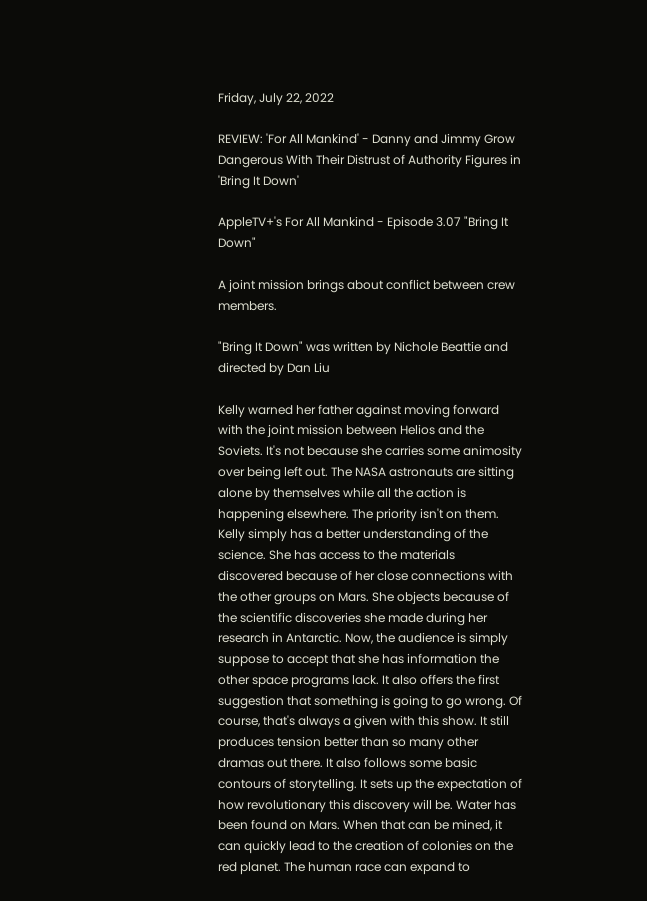Friday, July 22, 2022

REVIEW: 'For All Mankind' - Danny and Jimmy Grow Dangerous With Their Distrust of Authority Figures in 'Bring It Down'

AppleTV+'s For All Mankind - Episode 3.07 "Bring It Down"

A joint mission brings about conflict between crew members.

"Bring It Down" was written by Nichole Beattie and directed by Dan Liu

Kelly warned her father against moving forward with the joint mission between Helios and the Soviets. It's not because she carries some animosity over being left out. The NASA astronauts are sitting alone by themselves while all the action is happening elsewhere. The priority isn't on them. Kelly simply has a better understanding of the science. She has access to the materials discovered because of her close connections with the other groups on Mars. She objects because of the scientific discoveries she made during her research in Antarctic. Now, the audience is simply suppose to accept that she has information the other space programs lack. It also offers the first suggestion that something is going to go wrong. Of course, that's always a given with this show. It still produces tension better than so many other dramas out there. It also follows some basic contours of storytelling. It sets up the expectation of how revolutionary this discovery will be. Water has been found on Mars. When that can be mined, it can quickly lead to the creation of colonies on the red planet. The human race can expand to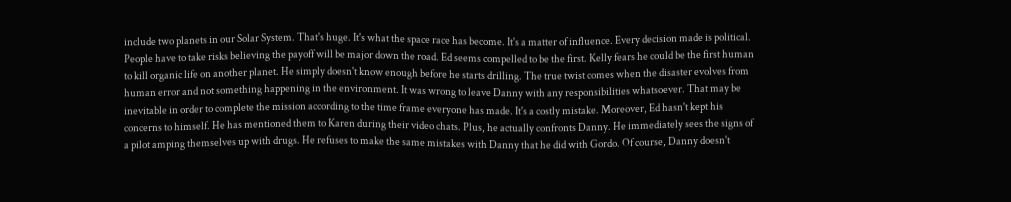include two planets in our Solar System. That's huge. It's what the space race has become. It's a matter of influence. Every decision made is political. People have to take risks believing the payoff will be major down the road. Ed seems compelled to be the first. Kelly fears he could be the first human to kill organic life on another planet. He simply doesn't know enough before he starts drilling. The true twist comes when the disaster evolves from human error and not something happening in the environment. It was wrong to leave Danny with any responsibilities whatsoever. That may be inevitable in order to complete the mission according to the time frame everyone has made. It's a costly mistake. Moreover, Ed hasn't kept his concerns to himself. He has mentioned them to Karen during their video chats. Plus, he actually confronts Danny. He immediately sees the signs of a pilot amping themselves up with drugs. He refuses to make the same mistakes with Danny that he did with Gordo. Of course, Danny doesn't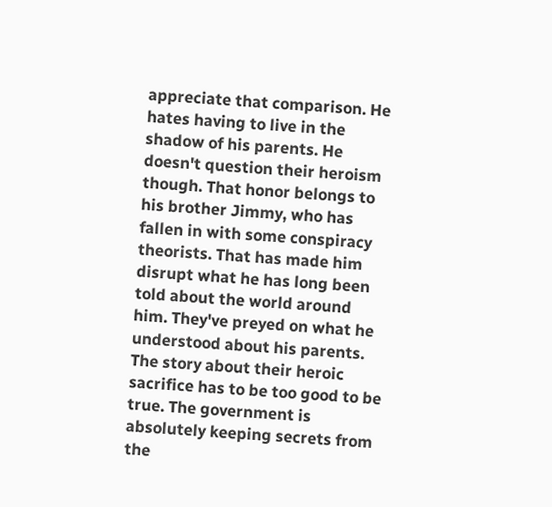appreciate that comparison. He hates having to live in the shadow of his parents. He doesn't question their heroism though. That honor belongs to his brother Jimmy, who has fallen in with some conspiracy theorists. That has made him disrupt what he has long been told about the world around him. They've preyed on what he understood about his parents. The story about their heroic sacrifice has to be too good to be true. The government is absolutely keeping secrets from the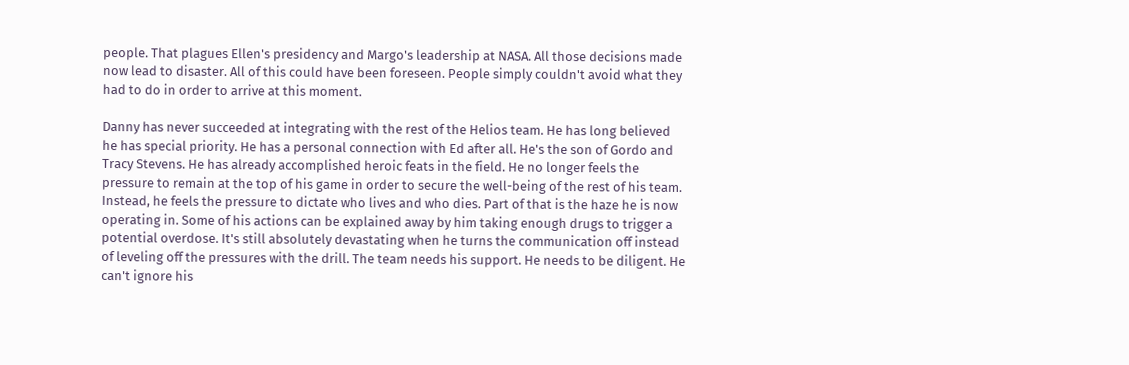people. That plagues Ellen's presidency and Margo's leadership at NASA. All those decisions made now lead to disaster. All of this could have been foreseen. People simply couldn't avoid what they had to do in order to arrive at this moment.

Danny has never succeeded at integrating with the rest of the Helios team. He has long believed he has special priority. He has a personal connection with Ed after all. He's the son of Gordo and Tracy Stevens. He has already accomplished heroic feats in the field. He no longer feels the pressure to remain at the top of his game in order to secure the well-being of the rest of his team. Instead, he feels the pressure to dictate who lives and who dies. Part of that is the haze he is now operating in. Some of his actions can be explained away by him taking enough drugs to trigger a potential overdose. It's still absolutely devastating when he turns the communication off instead of leveling off the pressures with the drill. The team needs his support. He needs to be diligent. He can't ignore his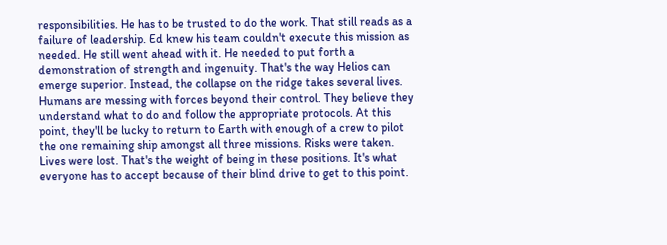responsibilities. He has to be trusted to do the work. That still reads as a failure of leadership. Ed knew his team couldn't execute this mission as needed. He still went ahead with it. He needed to put forth a demonstration of strength and ingenuity. That's the way Helios can emerge superior. Instead, the collapse on the ridge takes several lives. Humans are messing with forces beyond their control. They believe they understand what to do and follow the appropriate protocols. At this point, they'll be lucky to return to Earth with enough of a crew to pilot the one remaining ship amongst all three missions. Risks were taken. Lives were lost. That's the weight of being in these positions. It's what everyone has to accept because of their blind drive to get to this point.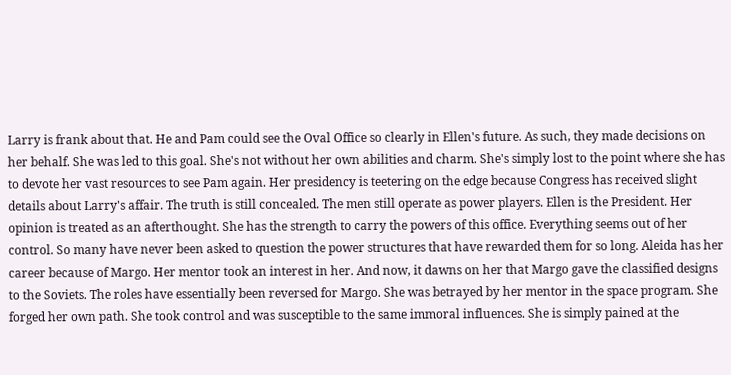Larry is frank about that. He and Pam could see the Oval Office so clearly in Ellen's future. As such, they made decisions on her behalf. She was led to this goal. She's not without her own abilities and charm. She's simply lost to the point where she has to devote her vast resources to see Pam again. Her presidency is teetering on the edge because Congress has received slight details about Larry's affair. The truth is still concealed. The men still operate as power players. Ellen is the President. Her opinion is treated as an afterthought. She has the strength to carry the powers of this office. Everything seems out of her control. So many have never been asked to question the power structures that have rewarded them for so long. Aleida has her career because of Margo. Her mentor took an interest in her. And now, it dawns on her that Margo gave the classified designs to the Soviets. The roles have essentially been reversed for Margo. She was betrayed by her mentor in the space program. She forged her own path. She took control and was susceptible to the same immoral influences. She is simply pained at the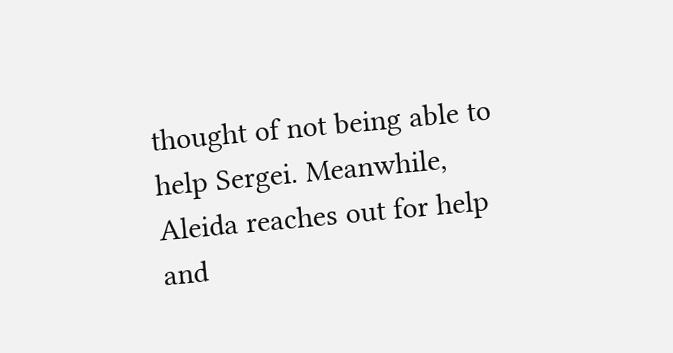thought of not being able to help Sergei. Meanwhile, Aleida reaches out for help and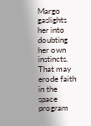Margo gaslights her into doubting her own instincts. That may erode faith in the space program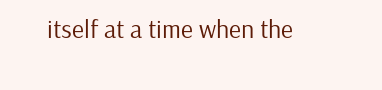itself at a time when the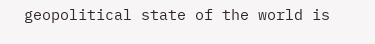geopolitical state of the world is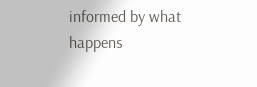informed by what happens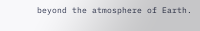beyond the atmosphere of Earth.